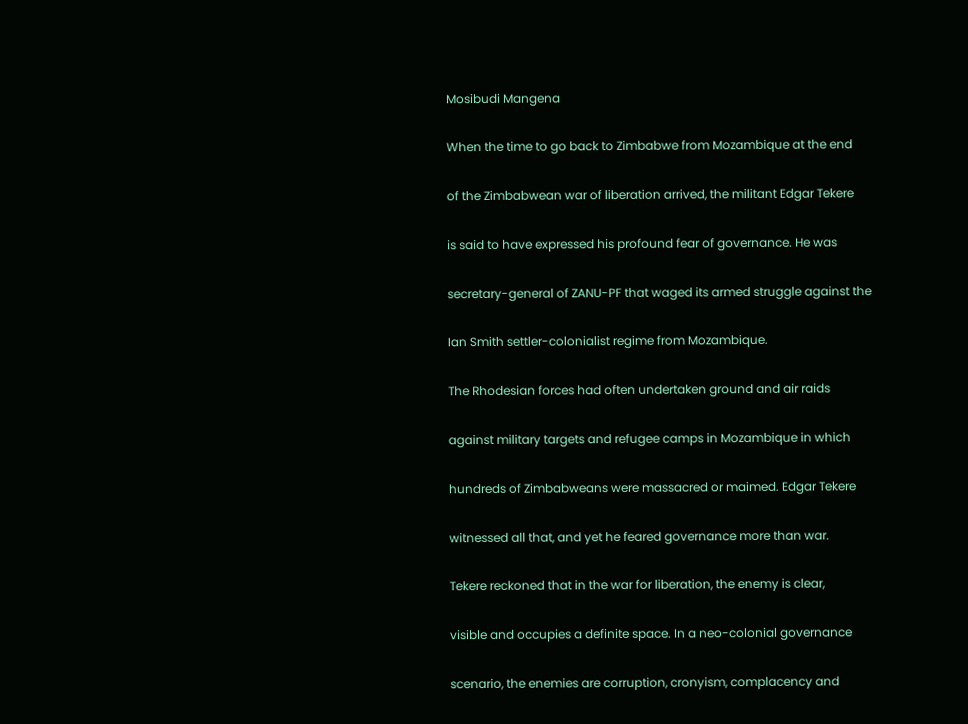Mosibudi Mangena

When the time to go back to Zimbabwe from Mozambique at the end

of the Zimbabwean war of liberation arrived, the militant Edgar Tekere

is said to have expressed his profound fear of governance. He was

secretary-general of ZANU-PF that waged its armed struggle against the

Ian Smith settler-colonialist regime from Mozambique.

The Rhodesian forces had often undertaken ground and air raids

against military targets and refugee camps in Mozambique in which

hundreds of Zimbabweans were massacred or maimed. Edgar Tekere

witnessed all that, and yet he feared governance more than war.

Tekere reckoned that in the war for liberation, the enemy is clear,

visible and occupies a definite space. In a neo-colonial governance

scenario, the enemies are corruption, cronyism, complacency and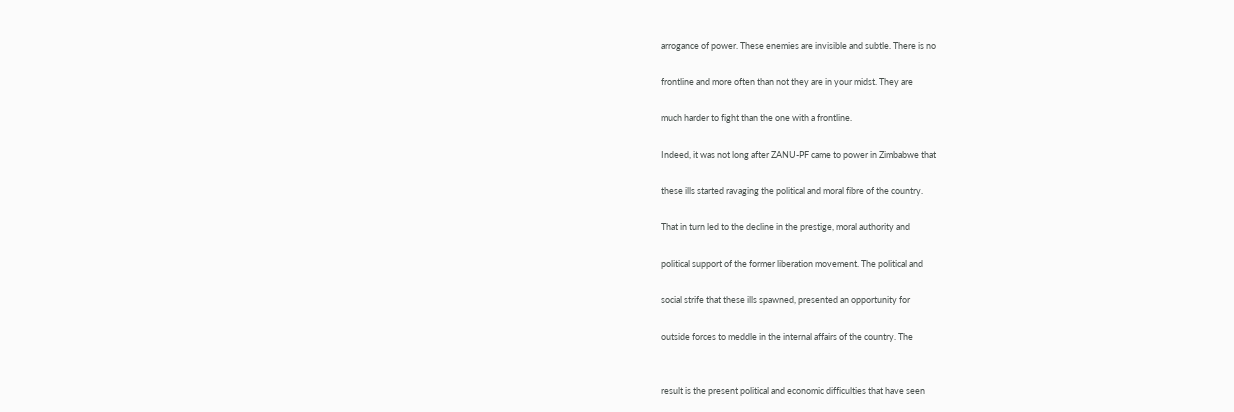arrogance of power. These enemies are invisible and subtle. There is no

frontline and more often than not they are in your midst. They are

much harder to fight than the one with a frontline.

Indeed, it was not long after ZANU-PF came to power in Zimbabwe that

these ills started ravaging the political and moral fibre of the country.

That in turn led to the decline in the prestige, moral authority and

political support of the former liberation movement. The political and

social strife that these ills spawned, presented an opportunity for

outside forces to meddle in the internal affairs of the country. The


result is the present political and economic difficulties that have seen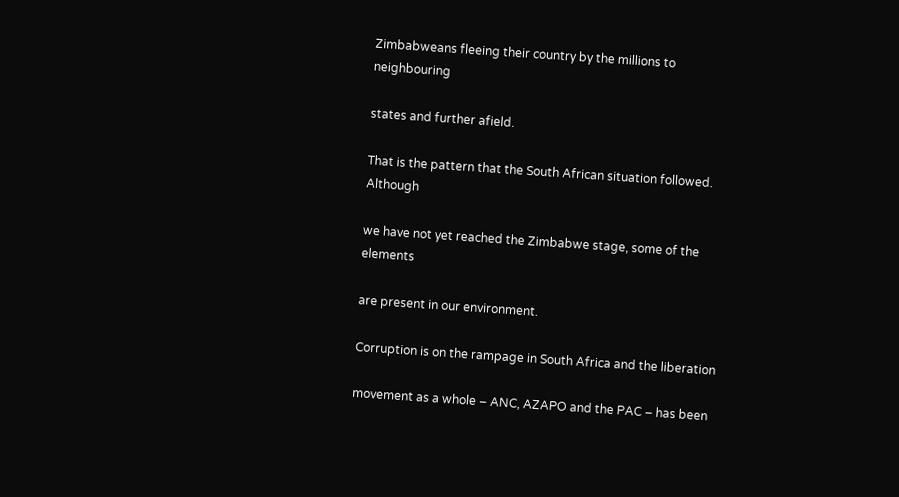Zimbabweans fleeing their country by the millions to neighbouring

states and further afield.

That is the pattern that the South African situation followed. Although

we have not yet reached the Zimbabwe stage, some of the elements

are present in our environment.

Corruption is on the rampage in South Africa and the liberation

movement as a whole – ANC, AZAPO and the PAC – has been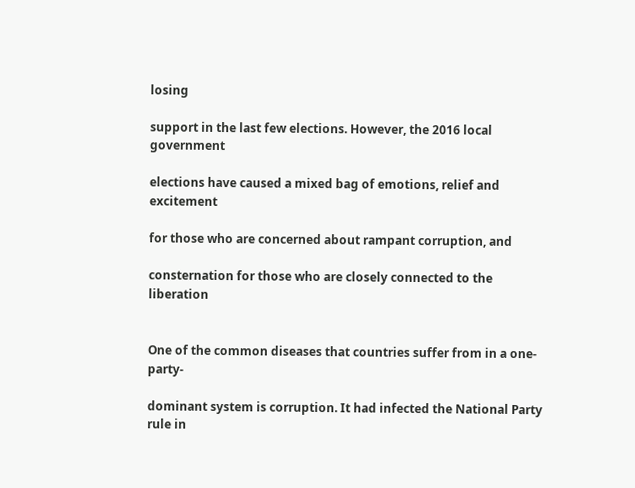losing

support in the last few elections. However, the 2016 local government

elections have caused a mixed bag of emotions, relief and excitement

for those who are concerned about rampant corruption, and

consternation for those who are closely connected to the liberation


One of the common diseases that countries suffer from in a one-party-

dominant system is corruption. It had infected the National Party rule in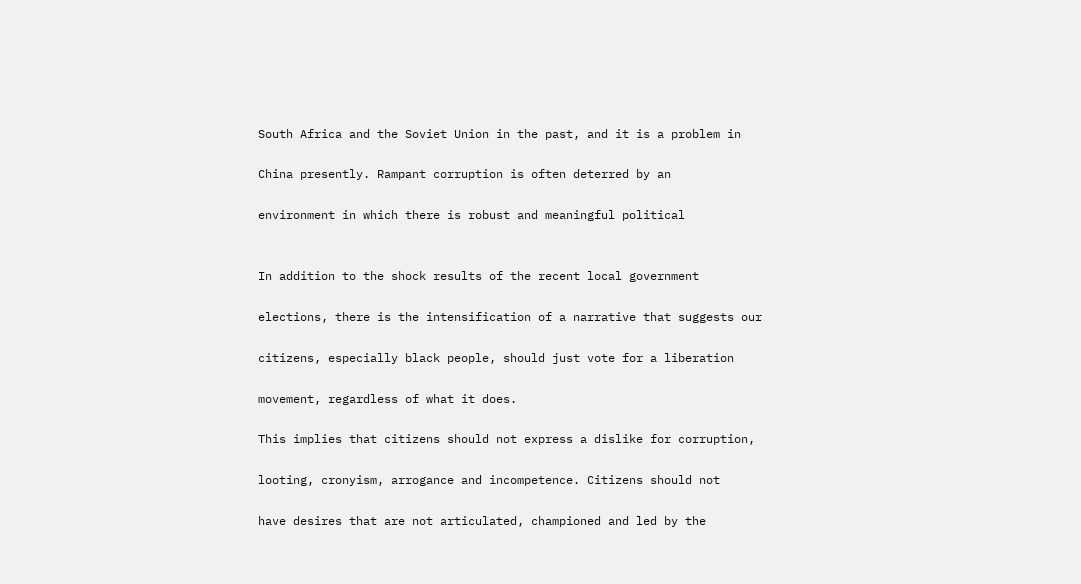South Africa and the Soviet Union in the past, and it is a problem in

China presently. Rampant corruption is often deterred by an

environment in which there is robust and meaningful political


In addition to the shock results of the recent local government

elections, there is the intensification of a narrative that suggests our

citizens, especially black people, should just vote for a liberation

movement, regardless of what it does.

This implies that citizens should not express a dislike for corruption,

looting, cronyism, arrogance and incompetence. Citizens should not

have desires that are not articulated, championed and led by the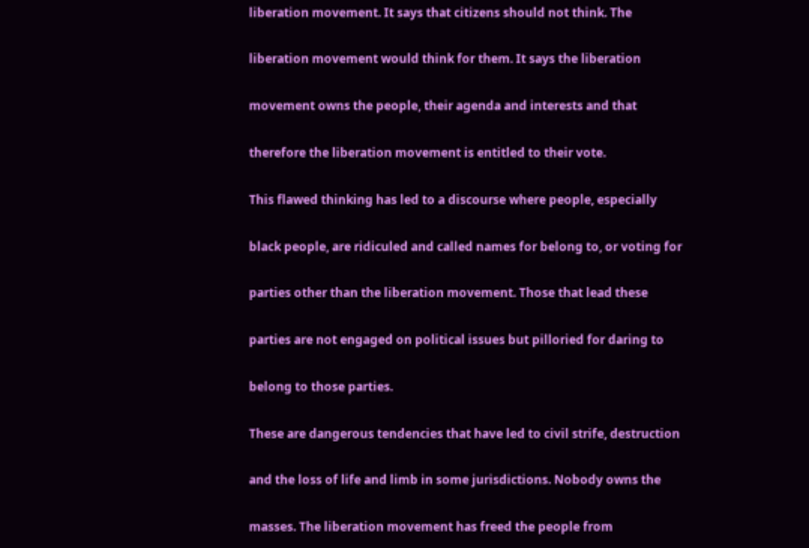liberation movement. It says that citizens should not think. The

liberation movement would think for them. It says the liberation

movement owns the people, their agenda and interests and that

therefore the liberation movement is entitled to their vote.

This flawed thinking has led to a discourse where people, especially

black people, are ridiculed and called names for belong to, or voting for

parties other than the liberation movement. Those that lead these

parties are not engaged on political issues but pilloried for daring to

belong to those parties.

These are dangerous tendencies that have led to civil strife, destruction

and the loss of life and limb in some jurisdictions. Nobody owns the

masses. The liberation movement has freed the people from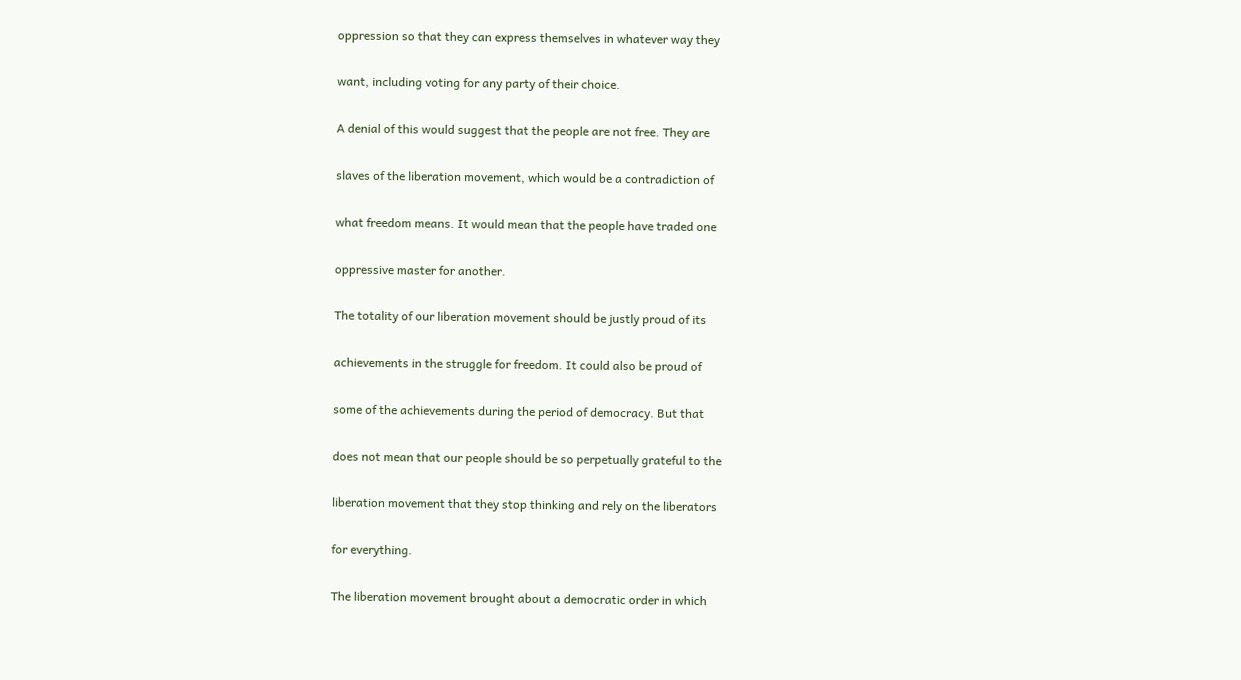oppression so that they can express themselves in whatever way they

want, including voting for any party of their choice.

A denial of this would suggest that the people are not free. They are

slaves of the liberation movement, which would be a contradiction of

what freedom means. It would mean that the people have traded one

oppressive master for another.

The totality of our liberation movement should be justly proud of its

achievements in the struggle for freedom. It could also be proud of

some of the achievements during the period of democracy. But that

does not mean that our people should be so perpetually grateful to the

liberation movement that they stop thinking and rely on the liberators

for everything.

The liberation movement brought about a democratic order in which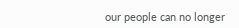our people can no longer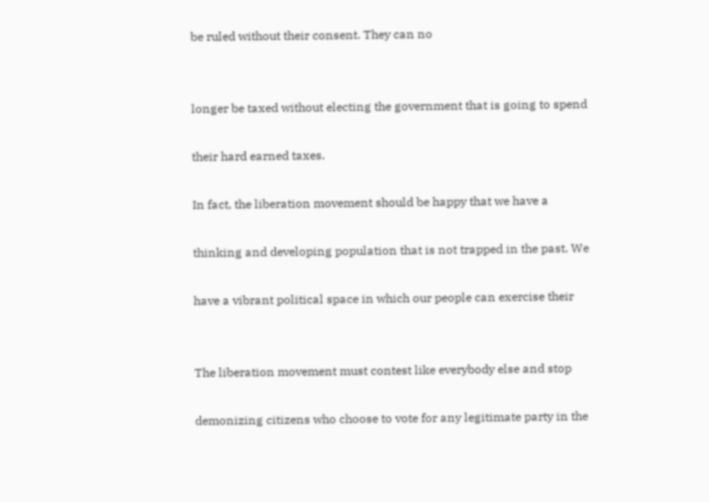be ruled without their consent. They can no


longer be taxed without electing the government that is going to spend

their hard earned taxes.

In fact, the liberation movement should be happy that we have a

thinking and developing population that is not trapped in the past. We

have a vibrant political space in which our people can exercise their


The liberation movement must contest like everybody else and stop

demonizing citizens who choose to vote for any legitimate party in the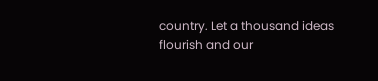country. Let a thousand ideas flourish and our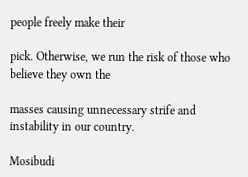people freely make their

pick. Otherwise, we run the risk of those who believe they own the

masses causing unnecessary strife and instability in our country.

Mosibudi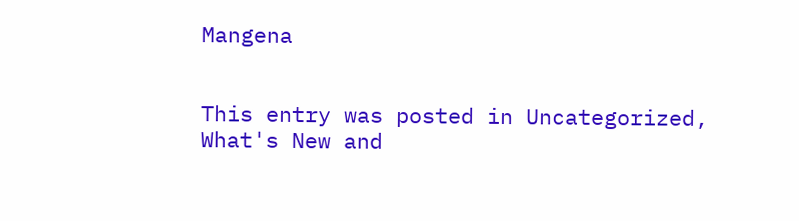Mangena


This entry was posted in Uncategorized, What's New and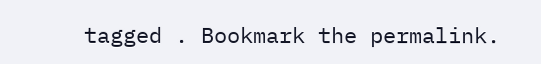tagged . Bookmark the permalink.